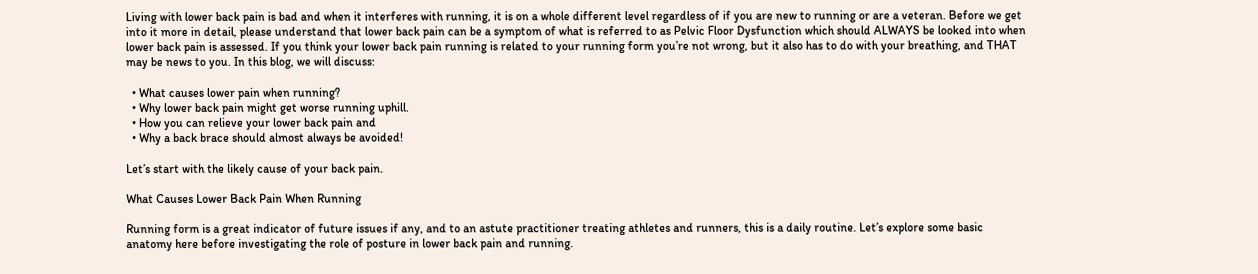Living with lower back pain is bad and when it interferes with running, it is on a whole different level regardless of if you are new to running or are a veteran. Before we get into it more in detail, please understand that lower back pain can be a symptom of what is referred to as Pelvic Floor Dysfunction which should ALWAYS be looked into when lower back pain is assessed. If you think your lower back pain running is related to your running form you’re not wrong, but it also has to do with your breathing, and THAT may be news to you. In this blog, we will discuss:

  • What causes lower pain when running?
  • Why lower back pain might get worse running uphill.
  • How you can relieve your lower back pain and
  • Why a back brace should almost always be avoided!

Let’s start with the likely cause of your back pain.

What Causes Lower Back Pain When Running

Running form is a great indicator of future issues if any, and to an astute practitioner treating athletes and runners, this is a daily routine. Let’s explore some basic anatomy here before investigating the role of posture in lower back pain and running.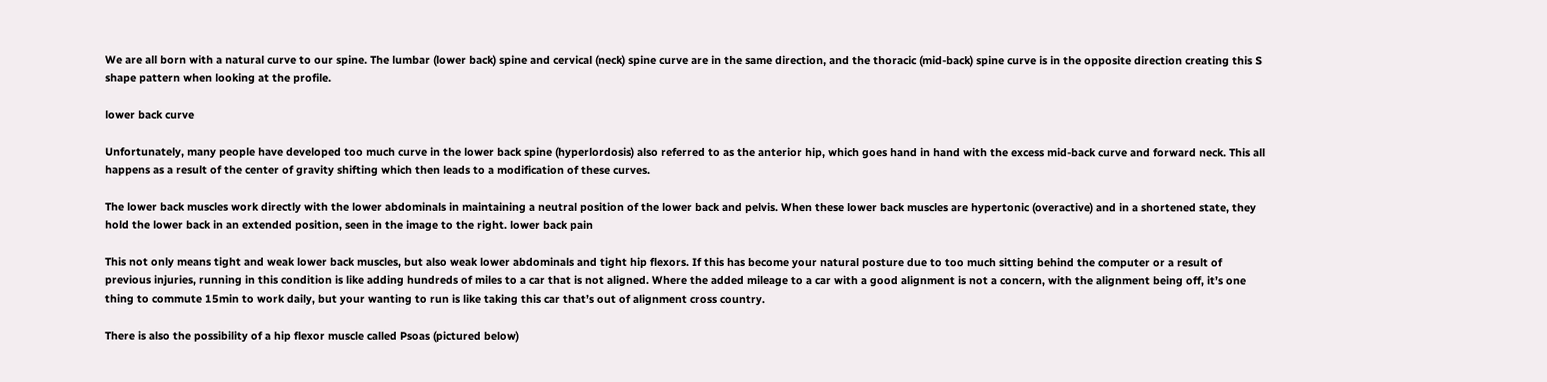We are all born with a natural curve to our spine. The lumbar (lower back) spine and cervical (neck) spine curve are in the same direction, and the thoracic (mid-back) spine curve is in the opposite direction creating this S shape pattern when looking at the profile.

lower back curve

Unfortunately, many people have developed too much curve in the lower back spine (hyperlordosis) also referred to as the anterior hip, which goes hand in hand with the excess mid-back curve and forward neck. This all happens as a result of the center of gravity shifting which then leads to a modification of these curves.

The lower back muscles work directly with the lower abdominals in maintaining a neutral position of the lower back and pelvis. When these lower back muscles are hypertonic (overactive) and in a shortened state, they hold the lower back in an extended position, seen in the image to the right. lower back pain

This not only means tight and weak lower back muscles, but also weak lower abdominals and tight hip flexors. If this has become your natural posture due to too much sitting behind the computer or a result of previous injuries, running in this condition is like adding hundreds of miles to a car that is not aligned. Where the added mileage to a car with a good alignment is not a concern, with the alignment being off, it’s one thing to commute 15min to work daily, but your wanting to run is like taking this car that’s out of alignment cross country.

There is also the possibility of a hip flexor muscle called Psoas (pictured below)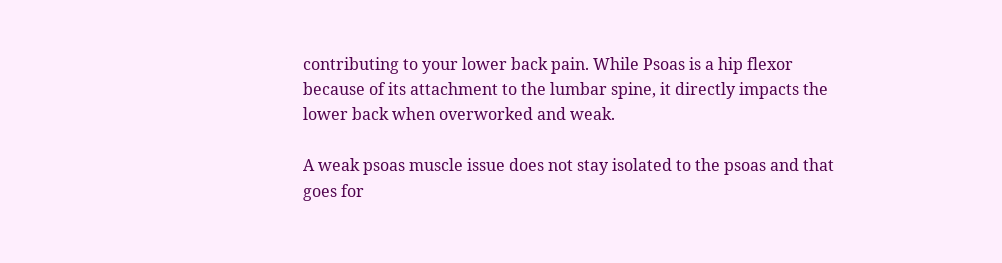contributing to your lower back pain. While Psoas is a hip flexor because of its attachment to the lumbar spine, it directly impacts the lower back when overworked and weak.

A weak psoas muscle issue does not stay isolated to the psoas and that goes for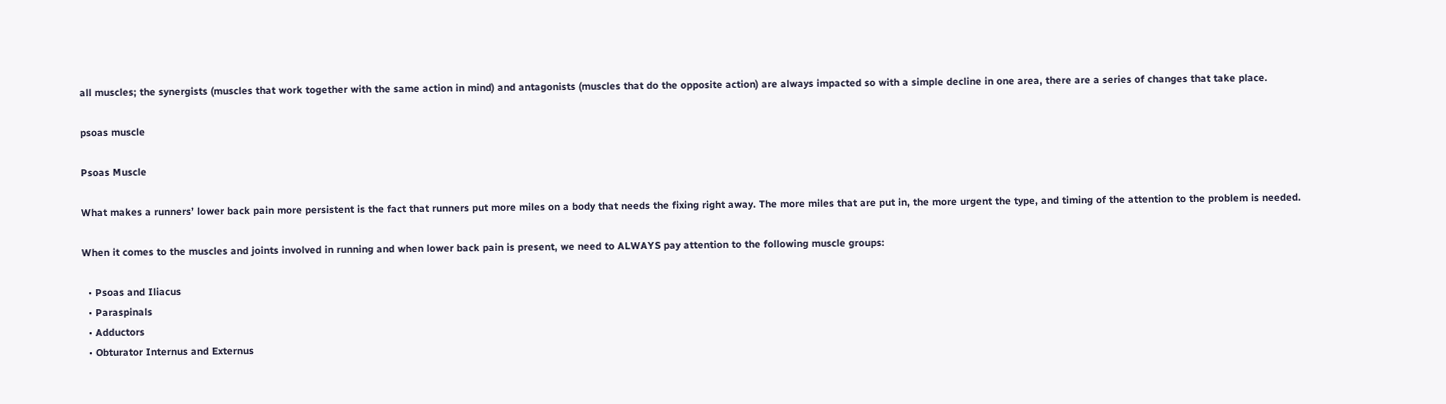all muscles; the synergists (muscles that work together with the same action in mind) and antagonists (muscles that do the opposite action) are always impacted so with a simple decline in one area, there are a series of changes that take place.

psoas muscle

Psoas Muscle

What makes a runners’ lower back pain more persistent is the fact that runners put more miles on a body that needs the fixing right away. The more miles that are put in, the more urgent the type, and timing of the attention to the problem is needed.

When it comes to the muscles and joints involved in running and when lower back pain is present, we need to ALWAYS pay attention to the following muscle groups:

  • Psoas and Iliacus
  • Paraspinals
  • Adductors
  • Obturator Internus and Externus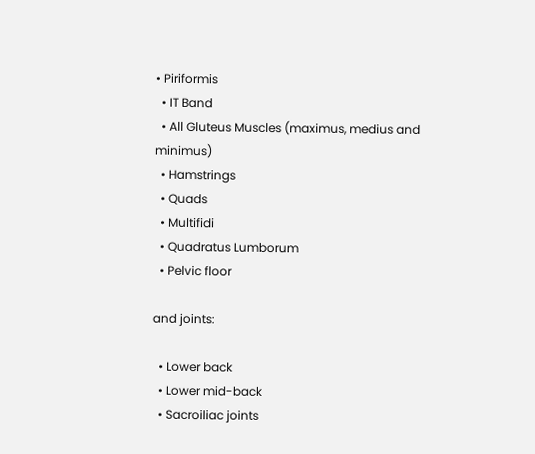• Piriformis
  • IT Band
  • All Gluteus Muscles (maximus, medius and minimus)
  • Hamstrings
  • Quads
  • Multifidi
  • Quadratus Lumborum
  • Pelvic floor

and joints:

  • Lower back
  • Lower mid-back
  • Sacroiliac joints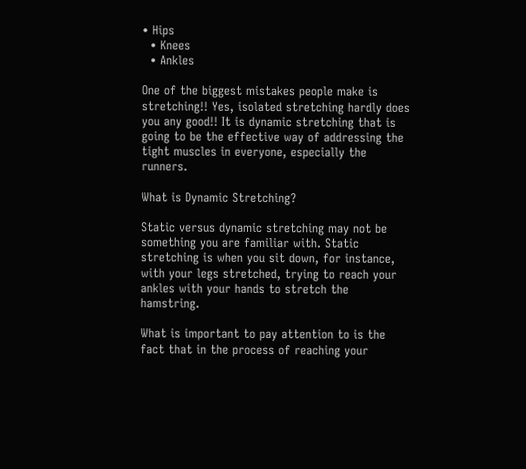• Hips
  • Knees
  • Ankles

One of the biggest mistakes people make is stretching!! Yes, isolated stretching hardly does you any good!! It is dynamic stretching that is going to be the effective way of addressing the tight muscles in everyone, especially the runners.

What is Dynamic Stretching?

Static versus dynamic stretching may not be something you are familiar with. Static stretching is when you sit down, for instance, with your legs stretched, trying to reach your ankles with your hands to stretch the hamstring.

What is important to pay attention to is the fact that in the process of reaching your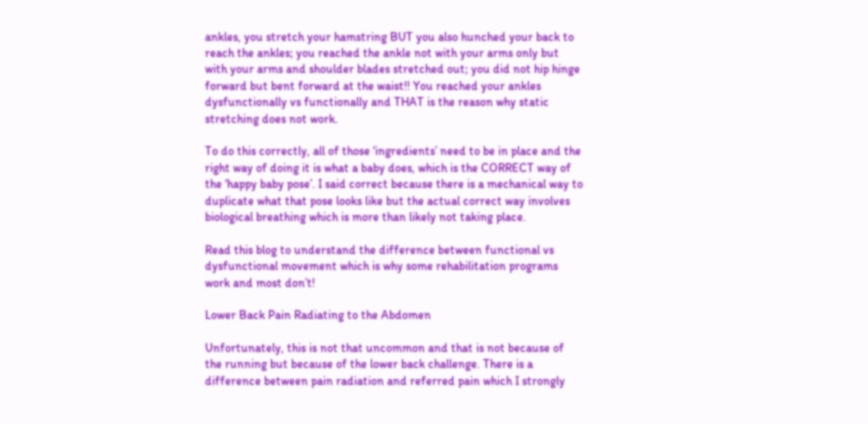ankles, you stretch your hamstring BUT you also hunched your back to reach the ankles; you reached the ankle not with your arms only but with your arms and shoulder blades stretched out; you did not hip hinge forward but bent forward at the waist!! You reached your ankles dysfunctionally vs functionally and THAT is the reason why static stretching does not work.

To do this correctly, all of those ‘ingredients’ need to be in place and the right way of doing it is what a baby does, which is the CORRECT way of the ‘happy baby pose’. I said correct because there is a mechanical way to duplicate what that pose looks like but the actual correct way involves biological breathing which is more than likely not taking place.

Read this blog to understand the difference between functional vs dysfunctional movement which is why some rehabilitation programs work and most don’t!

Lower Back Pain Radiating to the Abdomen

Unfortunately, this is not that uncommon and that is not because of the running but because of the lower back challenge. There is a difference between pain radiation and referred pain which I strongly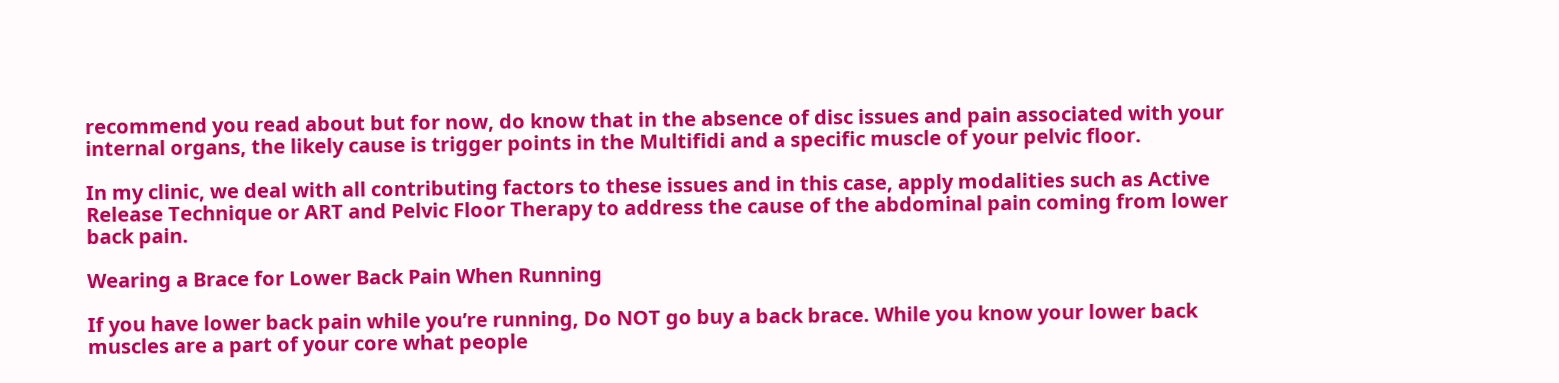recommend you read about but for now, do know that in the absence of disc issues and pain associated with your internal organs, the likely cause is trigger points in the Multifidi and a specific muscle of your pelvic floor.

In my clinic, we deal with all contributing factors to these issues and in this case, apply modalities such as Active Release Technique or ART and Pelvic Floor Therapy to address the cause of the abdominal pain coming from lower back pain.

Wearing a Brace for Lower Back Pain When Running

If you have lower back pain while you’re running, Do NOT go buy a back brace. While you know your lower back muscles are a part of your core what people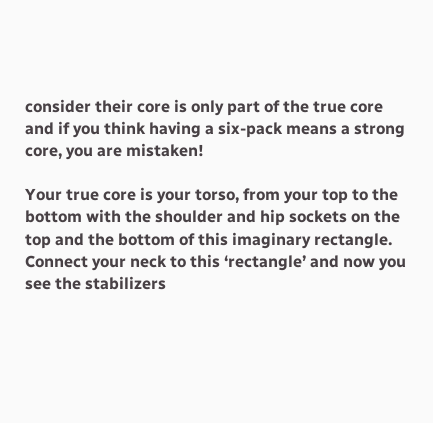consider their core is only part of the true core and if you think having a six-pack means a strong core, you are mistaken!

Your true core is your torso, from your top to the bottom with the shoulder and hip sockets on the top and the bottom of this imaginary rectangle. Connect your neck to this ‘rectangle’ and now you see the stabilizers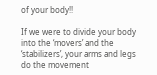of your body!!

If we were to divide your body into the ‘movers’ and the ‘stabilizers’, your arms and legs do the movement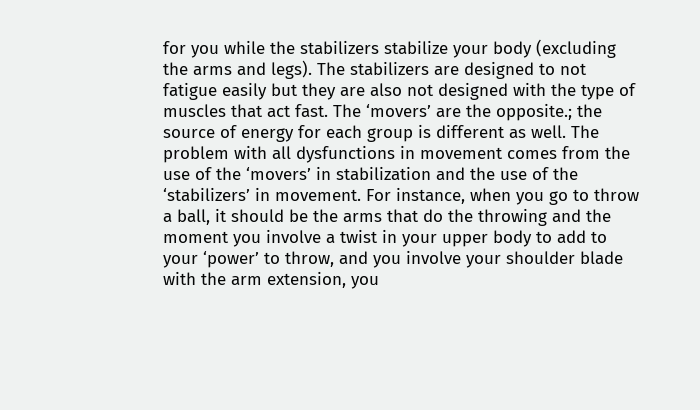for you while the stabilizers stabilize your body (excluding the arms and legs). The stabilizers are designed to not fatigue easily but they are also not designed with the type of muscles that act fast. The ‘movers’ are the opposite.; the source of energy for each group is different as well. The problem with all dysfunctions in movement comes from the use of the ‘movers’ in stabilization and the use of the ‘stabilizers’ in movement. For instance, when you go to throw a ball, it should be the arms that do the throwing and the moment you involve a twist in your upper body to add to your ‘power’ to throw, and you involve your shoulder blade with the arm extension, you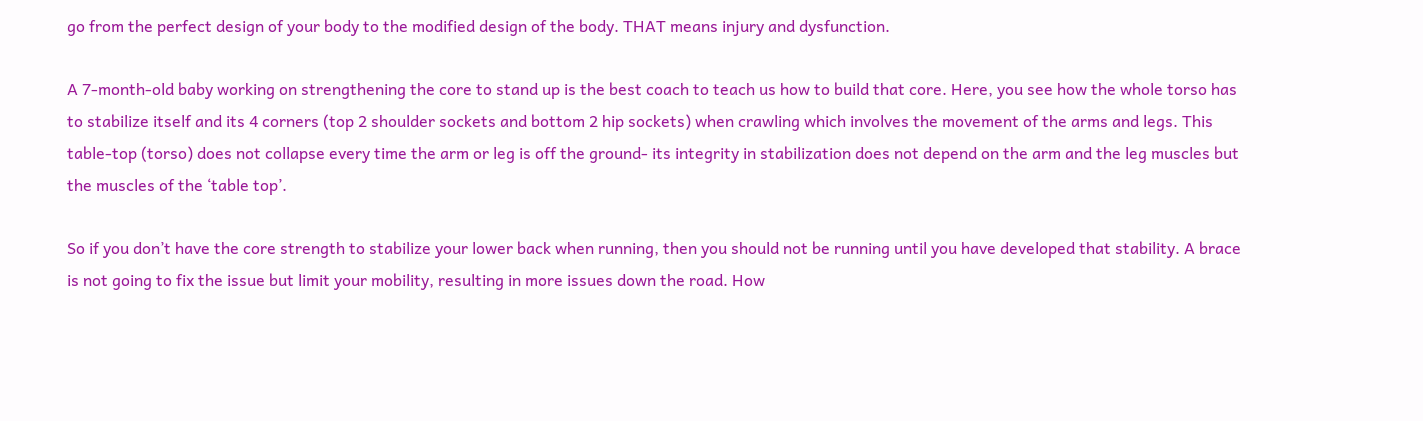go from the perfect design of your body to the modified design of the body. THAT means injury and dysfunction.

A 7-month-old baby working on strengthening the core to stand up is the best coach to teach us how to build that core. Here, you see how the whole torso has to stabilize itself and its 4 corners (top 2 shoulder sockets and bottom 2 hip sockets) when crawling which involves the movement of the arms and legs. This table-top (torso) does not collapse every time the arm or leg is off the ground- its integrity in stabilization does not depend on the arm and the leg muscles but the muscles of the ‘table top’.

So if you don’t have the core strength to stabilize your lower back when running, then you should not be running until you have developed that stability. A brace is not going to fix the issue but limit your mobility, resulting in more issues down the road. How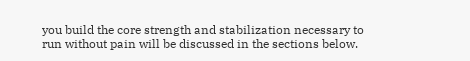you build the core strength and stabilization necessary to run without pain will be discussed in the sections below.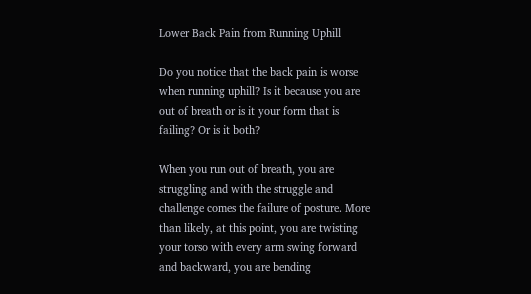Lower Back Pain from Running Uphill

Do you notice that the back pain is worse when running uphill? Is it because you are out of breath or is it your form that is failing? Or is it both?

When you run out of breath, you are struggling and with the struggle and challenge comes the failure of posture. More than likely, at this point, you are twisting your torso with every arm swing forward and backward, you are bending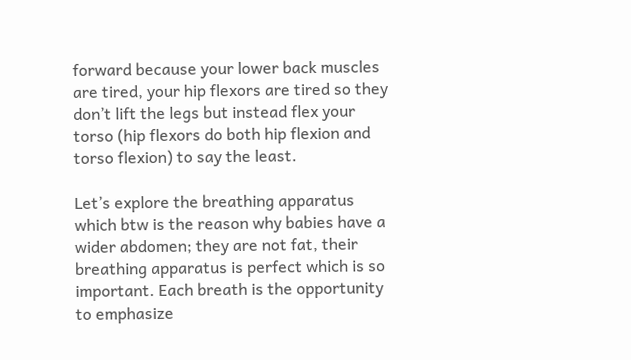forward because your lower back muscles are tired, your hip flexors are tired so they don’t lift the legs but instead flex your torso (hip flexors do both hip flexion and torso flexion) to say the least.

Let’s explore the breathing apparatus which btw is the reason why babies have a wider abdomen; they are not fat, their breathing apparatus is perfect which is so important. Each breath is the opportunity to emphasize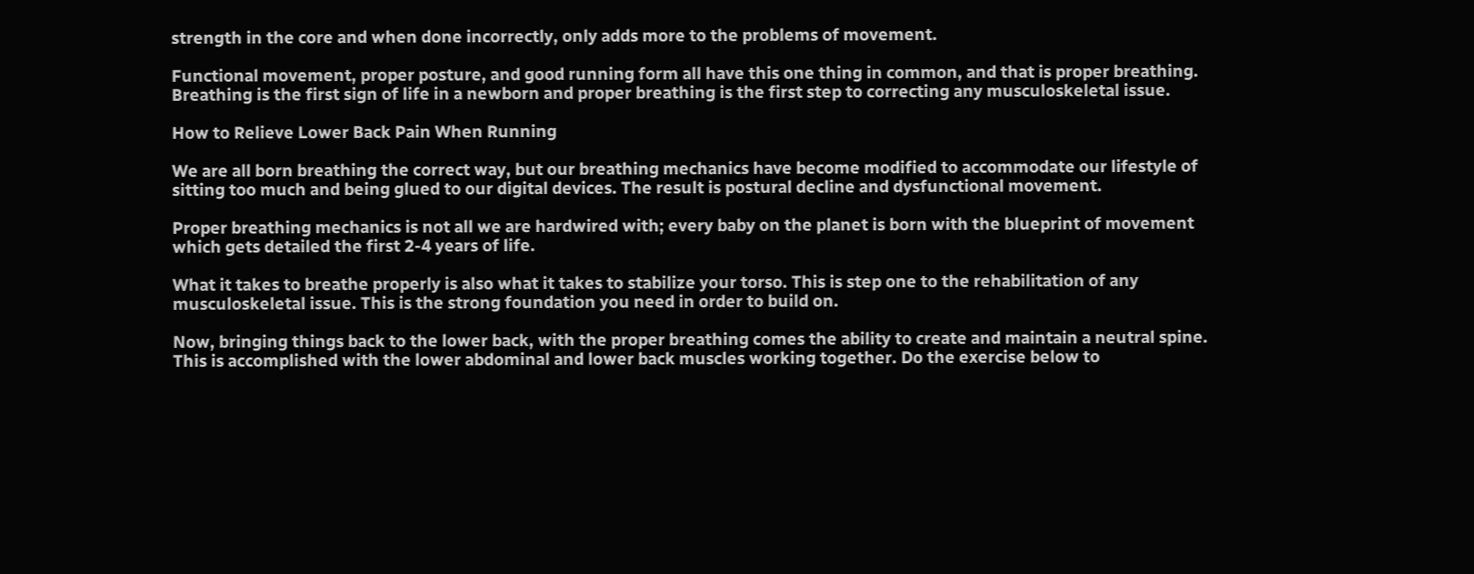strength in the core and when done incorrectly, only adds more to the problems of movement.

Functional movement, proper posture, and good running form all have this one thing in common, and that is proper breathing. Breathing is the first sign of life in a newborn and proper breathing is the first step to correcting any musculoskeletal issue.

How to Relieve Lower Back Pain When Running

We are all born breathing the correct way, but our breathing mechanics have become modified to accommodate our lifestyle of sitting too much and being glued to our digital devices. The result is postural decline and dysfunctional movement.

Proper breathing mechanics is not all we are hardwired with; every baby on the planet is born with the blueprint of movement which gets detailed the first 2-4 years of life.

What it takes to breathe properly is also what it takes to stabilize your torso. This is step one to the rehabilitation of any musculoskeletal issue. This is the strong foundation you need in order to build on.

Now, bringing things back to the lower back, with the proper breathing comes the ability to create and maintain a neutral spine. This is accomplished with the lower abdominal and lower back muscles working together. Do the exercise below to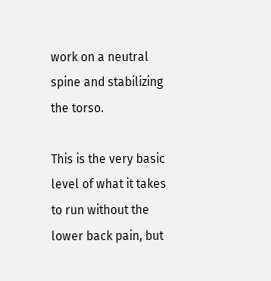work on a neutral spine and stabilizing the torso.

This is the very basic level of what it takes to run without the lower back pain, but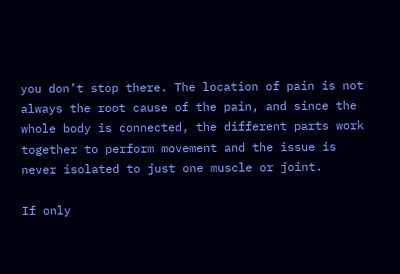you don’t stop there. The location of pain is not always the root cause of the pain, and since the whole body is connected, the different parts work together to perform movement and the issue is never isolated to just one muscle or joint.

If only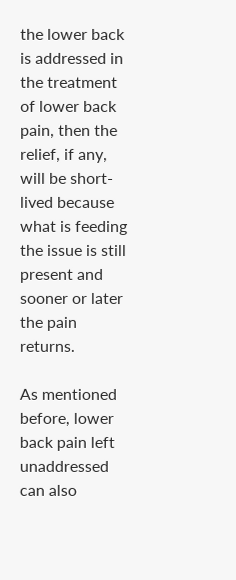the lower back is addressed in the treatment of lower back pain, then the relief, if any, will be short-lived because what is feeding the issue is still present and sooner or later the pain returns.

As mentioned before, lower back pain left unaddressed can also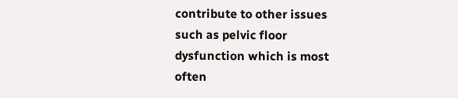contribute to other issues such as pelvic floor dysfunction which is most often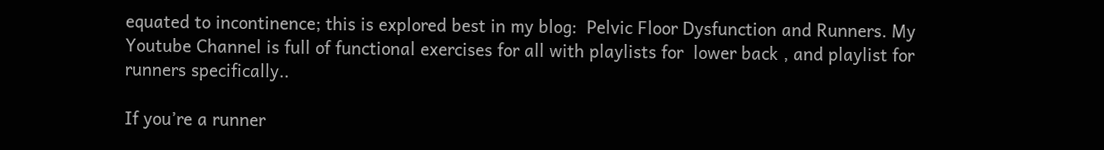equated to incontinence; this is explored best in my blog:  Pelvic Floor Dysfunction and Runners. My Youtube Channel is full of functional exercises for all with playlists for  lower back , and playlist for runners specifically..

If you’re a runner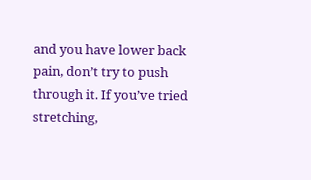and you have lower back pain, don’t try to push through it. If you’ve tried stretching,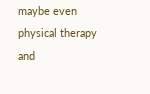maybe even physical therapy and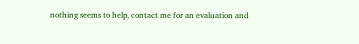nothing seems to help, contact me for an evaluation and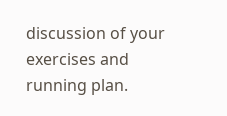discussion of your exercises and running plan.